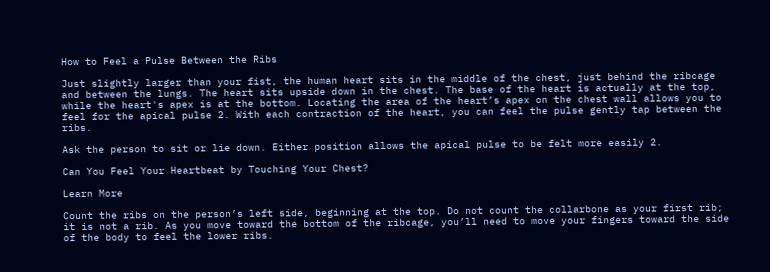How to Feel a Pulse Between the Ribs

Just slightly larger than your fist, the human heart sits in the middle of the chest, just behind the ribcage and between the lungs. The heart sits upside down in the chest. The base of the heart is actually at the top, while the heart's apex is at the bottom. Locating the area of the heart’s apex on the chest wall allows you to feel for the apical pulse 2. With each contraction of the heart, you can feel the pulse gently tap between the ribs.

Ask the person to sit or lie down. Either position allows the apical pulse to be felt more easily 2.

Can You Feel Your Heartbeat by Touching Your Chest?

Learn More

Count the ribs on the person’s left side, beginning at the top. Do not count the collarbone as your first rib; it is not a rib. As you move toward the bottom of the ribcage, you’ll need to move your fingers toward the side of the body to feel the lower ribs.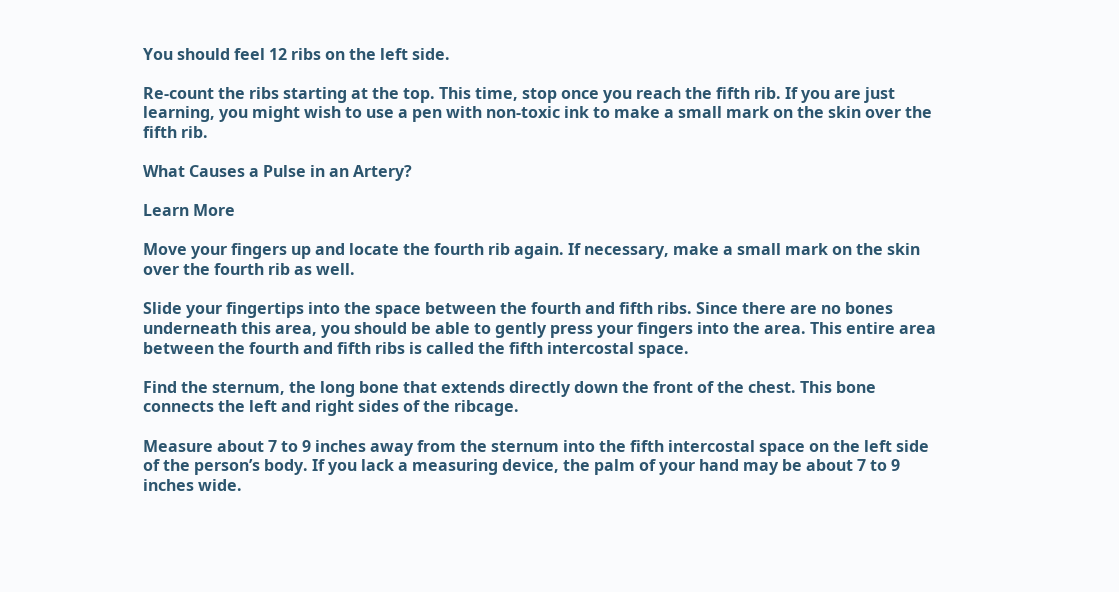You should feel 12 ribs on the left side.

Re-count the ribs starting at the top. This time, stop once you reach the fifth rib. If you are just learning, you might wish to use a pen with non-toxic ink to make a small mark on the skin over the fifth rib.

What Causes a Pulse in an Artery?

Learn More

Move your fingers up and locate the fourth rib again. If necessary, make a small mark on the skin over the fourth rib as well.

Slide your fingertips into the space between the fourth and fifth ribs. Since there are no bones underneath this area, you should be able to gently press your fingers into the area. This entire area between the fourth and fifth ribs is called the fifth intercostal space.

Find the sternum, the long bone that extends directly down the front of the chest. This bone connects the left and right sides of the ribcage.

Measure about 7 to 9 inches away from the sternum into the fifth intercostal space on the left side of the person’s body. If you lack a measuring device, the palm of your hand may be about 7 to 9 inches wide.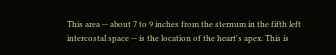This area -- about 7 to 9 inches from the sternum in the fifth left intercostal space -- is the location of the heart's apex. This is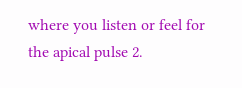where you listen or feel for the apical pulse 2.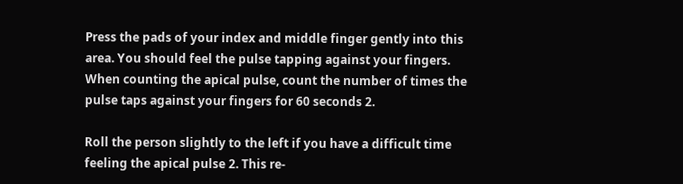Press the pads of your index and middle finger gently into this area. You should feel the pulse tapping against your fingers. When counting the apical pulse, count the number of times the pulse taps against your fingers for 60 seconds 2.

Roll the person slightly to the left if you have a difficult time feeling the apical pulse 2. This re-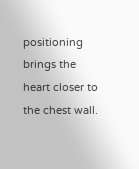positioning brings the heart closer to the chest wall.